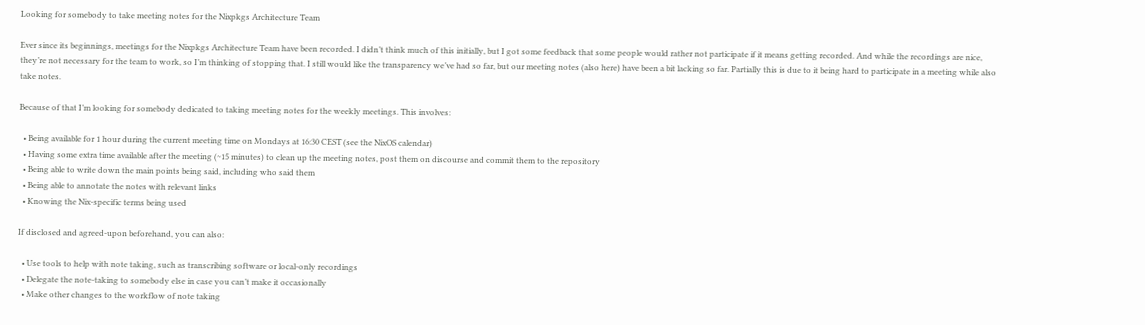Looking for somebody to take meeting notes for the Nixpkgs Architecture Team

Ever since its beginnings, meetings for the Nixpkgs Architecture Team have been recorded. I didn’t think much of this initially, but I got some feedback that some people would rather not participate if it means getting recorded. And while the recordings are nice, they’re not necessary for the team to work, so I’m thinking of stopping that. I still would like the transparency we’ve had so far, but our meeting notes (also here) have been a bit lacking so far. Partially this is due to it being hard to participate in a meeting while also take notes.

Because of that I’m looking for somebody dedicated to taking meeting notes for the weekly meetings. This involves:

  • Being available for 1 hour during the current meeting time on Mondays at 16:30 CEST (see the NixOS calendar)
  • Having some extra time available after the meeting (~15 minutes) to clean up the meeting notes, post them on discourse and commit them to the repository
  • Being able to write down the main points being said, including who said them
  • Being able to annotate the notes with relevant links
  • Knowing the Nix-specific terms being used

If disclosed and agreed-upon beforehand, you can also:

  • Use tools to help with note taking, such as transcribing software or local-only recordings
  • Delegate the note-taking to somebody else in case you can’t make it occasionally
  • Make other changes to the workflow of note taking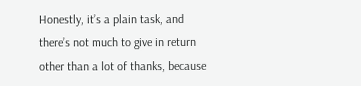Honestly, it’s a plain task, and there’s not much to give in return other than a lot of thanks, because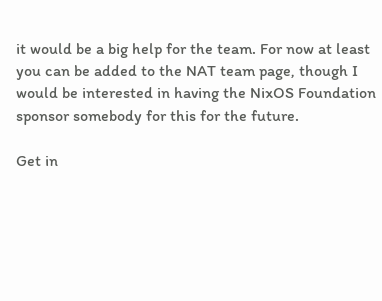it would be a big help for the team. For now at least you can be added to the NAT team page, though I would be interested in having the NixOS Foundation sponsor somebody for this for the future.

Get in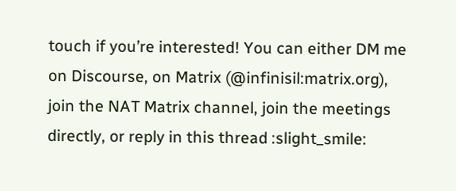touch if you’re interested! You can either DM me on Discourse, on Matrix (@infinisil:matrix.org), join the NAT Matrix channel, join the meetings directly, or reply in this thread :slight_smile: